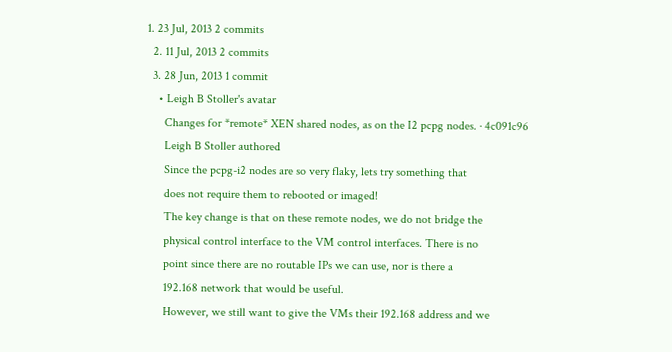1. 23 Jul, 2013 2 commits
  2. 11 Jul, 2013 2 commits
  3. 28 Jun, 2013 1 commit
    • Leigh B Stoller's avatar
      Changes for *remote* XEN shared nodes, as on the I2 pcpg nodes. · 4c091c96
      Leigh B Stoller authored
      Since the pcpg-i2 nodes are so very flaky, lets try something that
      does not require them to rebooted or imaged!
      The key change is that on these remote nodes, we do not bridge the
      physical control interface to the VM control interfaces. There is no
      point since there are no routable IPs we can use, nor is there a
      192.168 network that would be useful.
      However, we still want to give the VMs their 192.168 address and we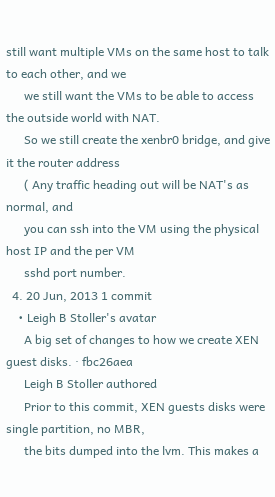still want multiple VMs on the same host to talk to each other, and we
      we still want the VMs to be able to access the outside world with NAT.
      So we still create the xenbr0 bridge, and give it the router address
      ( Any traffic heading out will be NAT's as normal, and
      you can ssh into the VM using the physical host IP and the per VM
      sshd port number.
  4. 20 Jun, 2013 1 commit
    • Leigh B Stoller's avatar
      A big set of changes to how we create XEN guest disks. · fbc26aea
      Leigh B Stoller authored
      Prior to this commit, XEN guests disks were single partition, no MBR,
      the bits dumped into the lvm. This makes a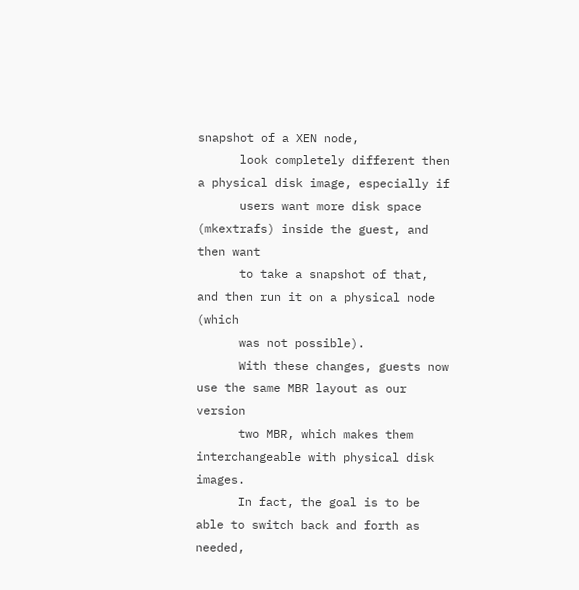snapshot of a XEN node,
      look completely different then a physical disk image, especially if
      users want more disk space (mkextrafs) inside the guest, and then want
      to take a snapshot of that, and then run it on a physical node (which
      was not possible).
      With these changes, guests now use the same MBR layout as our version
      two MBR, which makes them interchangeable with physical disk images.
      In fact, the goal is to be able to switch back and forth as needed,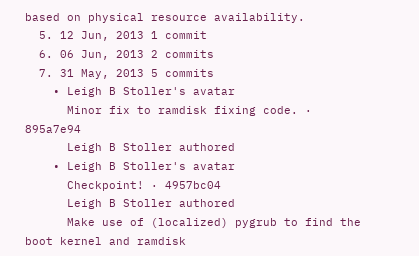based on physical resource availability.
  5. 12 Jun, 2013 1 commit
  6. 06 Jun, 2013 2 commits
  7. 31 May, 2013 5 commits
    • Leigh B Stoller's avatar
      Minor fix to ramdisk fixing code. · 895a7e94
      Leigh B Stoller authored
    • Leigh B Stoller's avatar
      Checkpoint! · 4957bc04
      Leigh B Stoller authored
      Make use of (localized) pygrub to find the boot kernel and ramdisk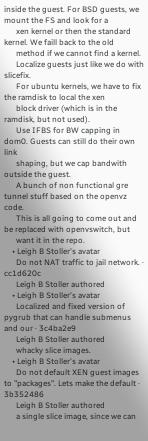inside the guest. For BSD guests, we mount the FS and look for a
      xen kernel or then the standard kernel. We faill back to the old
      method if we cannot find a kernel.
      Localize guests just like we do with slicefix.
      For ubuntu kernels, we have to fix the ramdisk to local the xen
      block driver (which is in the ramdisk, but not used).
      Use IFBS for BW capping in dom0. Guests can still do their own link
      shaping, but we cap bandwith outside the guest.
      A bunch of non functional gre tunnel stuff based on the openvz code.
      This is all going to come out and be replaced with openvswitch, but
      want it in the repo.
    • Leigh B Stoller's avatar
      Do not NAT traffic to jail network. · cc1d620c
      Leigh B Stoller authored
    • Leigh B Stoller's avatar
      Localized and fixed version of pygrub that can handle submenus and our · 3c4ba2e9
      Leigh B Stoller authored
      whacky slice images.
    • Leigh B Stoller's avatar
      Do not default XEN guest images to "packages". Lets make the default · 3b352486
      Leigh B Stoller authored
      a single slice image, since we can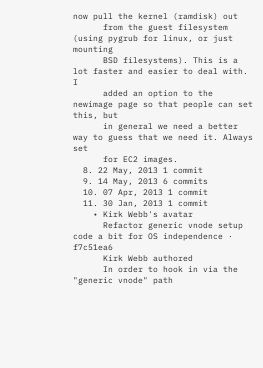now pull the kernel (ramdisk) out
      from the guest filesystem (using pygrub for linux, or just mounting
      BSD filesystems). This is a lot faster and easier to deal with. I
      added an option to the newimage page so that people can set this, but
      in general we need a better way to guess that we need it. Always set
      for EC2 images.
  8. 22 May, 2013 1 commit
  9. 14 May, 2013 6 commits
  10. 07 Apr, 2013 1 commit
  11. 30 Jan, 2013 1 commit
    • Kirk Webb's avatar
      Refactor generic vnode setup code a bit for OS independence · f7c51ea6
      Kirk Webb authored
      In order to hook in via the "generic vnode" path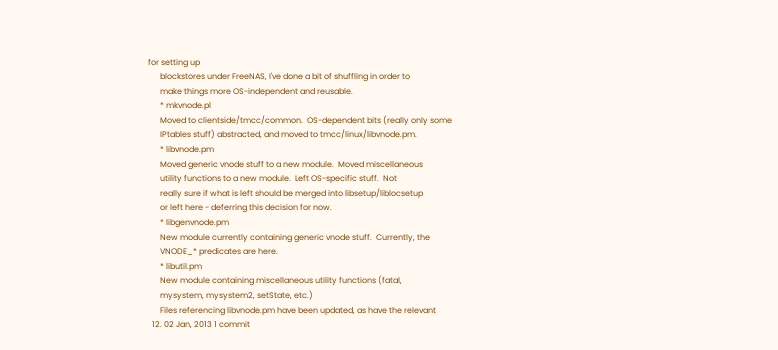for setting up
      blockstores under FreeNAS, I've done a bit of shuffling in order to
      make things more OS-independent and reusable.
      * mkvnode.pl
      Moved to clientside/tmcc/common.  OS-dependent bits (really only some
      IPtables stuff) abstracted, and moved to tmcc/linux/libvnode.pm.
      * libvnode.pm
      Moved generic vnode stuff to a new module.  Moved miscellaneous
      utility functions to a new module.  Left OS-specific stuff.  Not
      really sure if what is left should be merged into libsetup/liblocsetup
      or left here - deferring this decision for now.
      * libgenvnode.pm
      New module currently containing generic vnode stuff.  Currently, the
      VNODE_* predicates are here.
      * libutil.pm
      New module containing miscellaneous utility functions (fatal,
      mysystem, mysystem2, setState, etc.)
      Files referencing libvnode.pm have been updated, as have the relevant
  12. 02 Jan, 2013 1 commit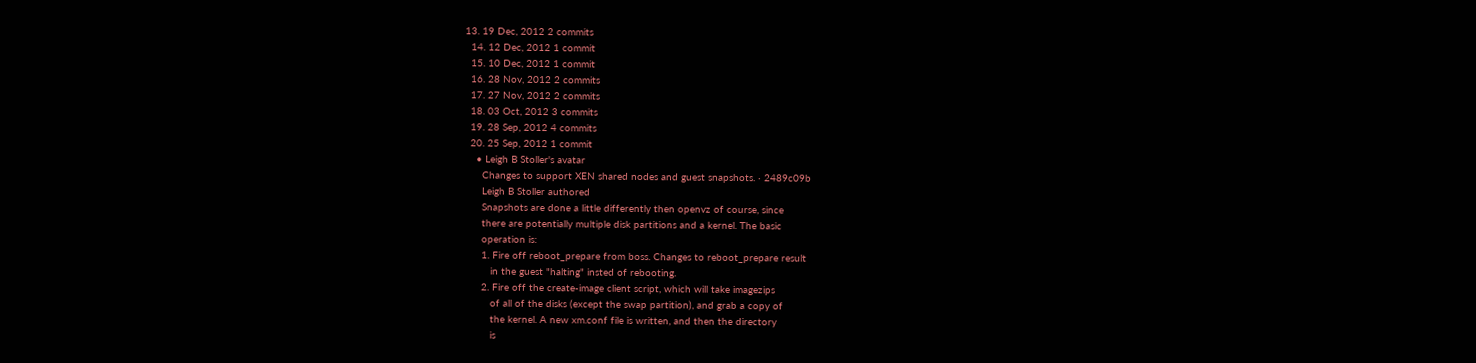13. 19 Dec, 2012 2 commits
  14. 12 Dec, 2012 1 commit
  15. 10 Dec, 2012 1 commit
  16. 28 Nov, 2012 2 commits
  17. 27 Nov, 2012 2 commits
  18. 03 Oct, 2012 3 commits
  19. 28 Sep, 2012 4 commits
  20. 25 Sep, 2012 1 commit
    • Leigh B Stoller's avatar
      Changes to support XEN shared nodes and guest snapshots. · 2489c09b
      Leigh B Stoller authored
      Snapshots are done a little differently then openvz of course, since
      there are potentially multiple disk partitions and a kernel. The basic
      operation is:
      1. Fire off reboot_prepare from boss. Changes to reboot_prepare result
         in the guest "halting" insted of rebooting.
      2. Fire off the create-image client script, which will take imagezips
         of all of the disks (except the swap partition), and grab a copy of
         the kernel. A new xm.conf file is written, and then the directory
         is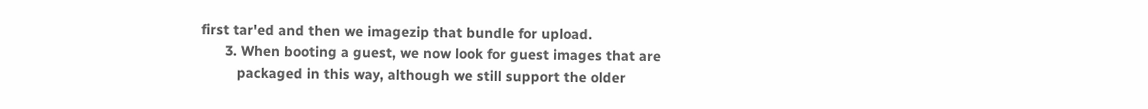first tar'ed and then we imagezip that bundle for upload.
      3. When booting a guest, we now look for guest images that are
         packaged in this way, although we still support the older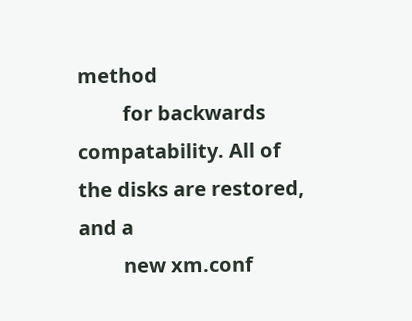method
         for backwards compatability. All of the disks are restored, and a
         new xm.conf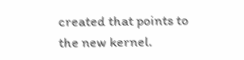created that points to the new kernel.